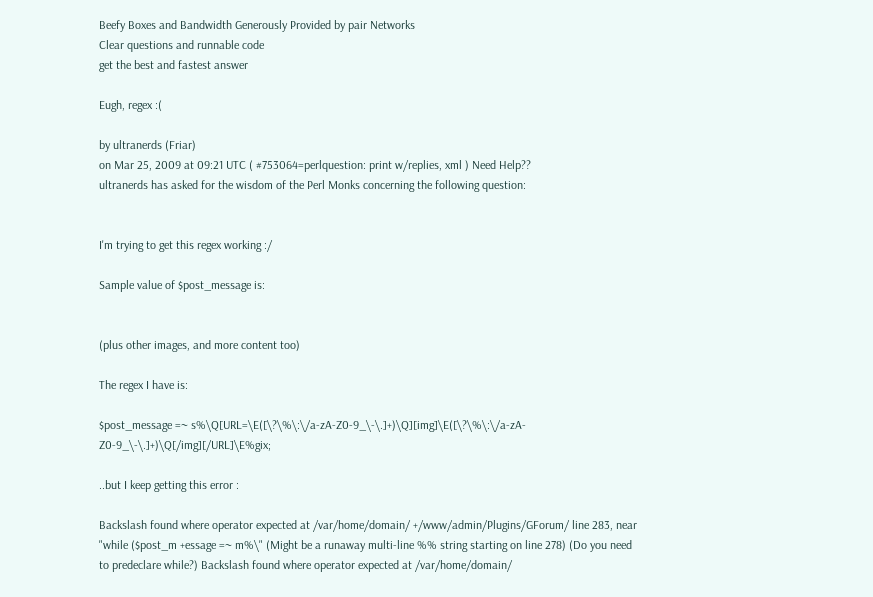Beefy Boxes and Bandwidth Generously Provided by pair Networks
Clear questions and runnable code
get the best and fastest answer

Eugh, regex :(

by ultranerds (Friar)
on Mar 25, 2009 at 09:21 UTC ( #753064=perlquestion: print w/replies, xml ) Need Help??
ultranerds has asked for the wisdom of the Perl Monks concerning the following question:


I'm trying to get this regex working :/

Sample value of $post_message is:


(plus other images, and more content too)

The regex I have is:

$post_message =~ s%\Q[URL=\E([\?\%\:\/a-zA-Z0-9_\-\.]+)\Q][img]\E([\?\%\:\/a-zA-Z0-9_\-\.]+)\Q[/img][/URL]\E%gix;

..but I keep getting this error :

Backslash found where operator expected at /var/home/domain/ +/www/admin/Plugins/GForum/ line 283, near "while ($post_m +essage =~ m%\" (Might be a runaway multi-line %% string starting on line 278) (Do you need to predeclare while?) Backslash found where operator expected at /var/home/domain/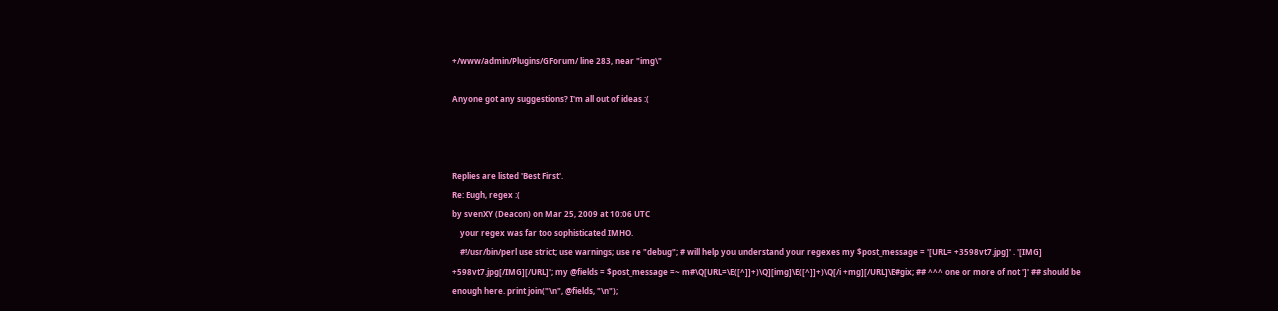+/www/admin/Plugins/GForum/ line 283, near "img\"

Anyone got any suggestions? I'm all out of ideas :(



Replies are listed 'Best First'.
Re: Eugh, regex :(
by svenXY (Deacon) on Mar 25, 2009 at 10:06 UTC
    your regex was far too sophisticated IMHO.
    #!/usr/bin/perl use strict; use warnings; use re "debug"; # will help you understand your regexes my $post_message = '[URL= +3598vt7.jpg]' . '[IMG] +598vt7.jpg[/IMG][/URL]'; my @fields = $post_message =~ m#\Q[URL=\E([^]]+)\Q][img]\E([^]]+)\Q[/i +mg][/URL]\E#gix; ## ^^^ one or more of not ']' ## should be enough here. print join("\n", @fields, "\n");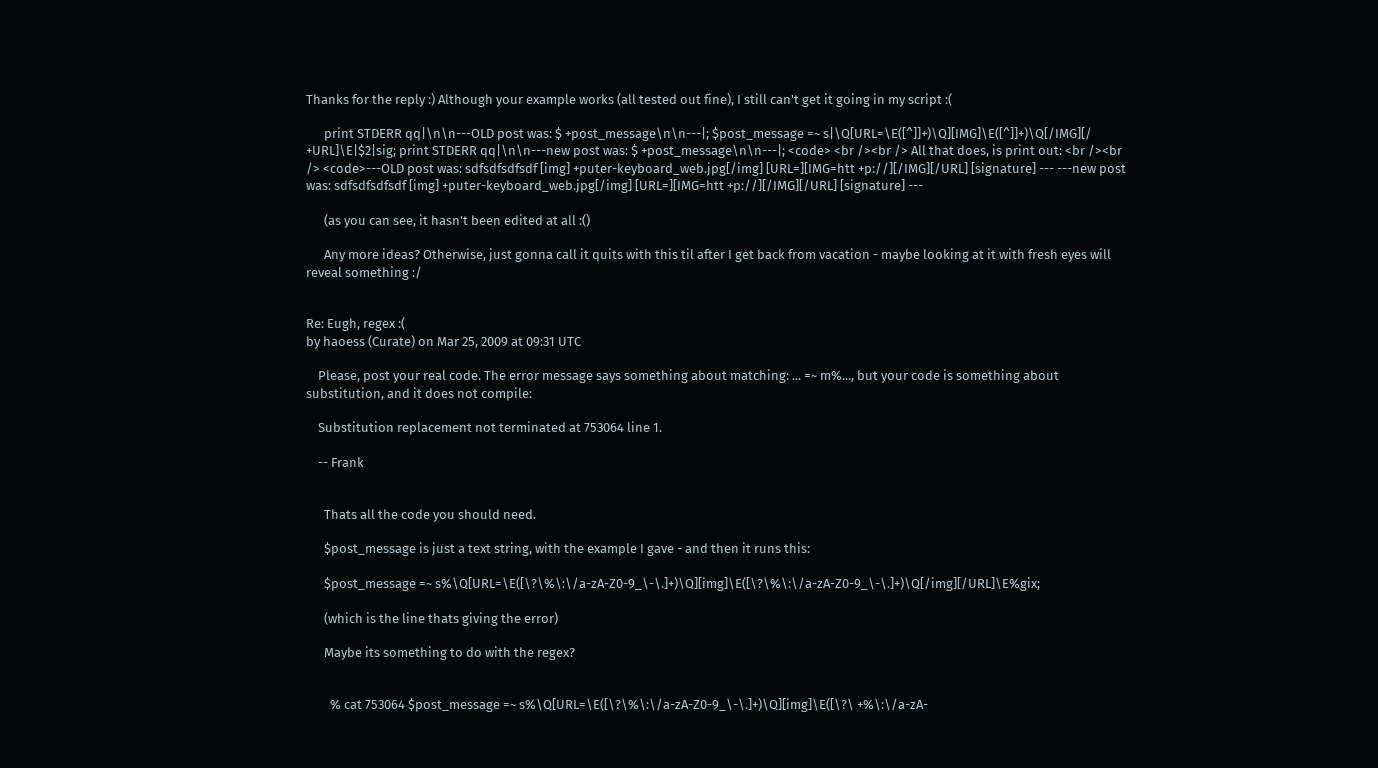Thanks for the reply :) Although your example works (all tested out fine), I still can't get it going in my script :(

      print STDERR qq|\n\n---OLD post was: $ +post_message\n\n---|; $post_message =~ s|\Q[URL=\E([^]]+)\Q][IMG]\E([^]]+)\Q[/IMG][/ +URL]\E|$2|sig; print STDERR qq|\n\n---new post was: $ +post_message\n\n---|; <code> <br /><br /> All that does, is print out: <br /><br /> <code>---OLD post was: sdfsdfsdfsdf [img] +puter-keyboard_web.jpg[/img] [URL=][IMG=htt +p://][/IMG][/URL] [signature] --- ---new post was: sdfsdfsdfsdf [img] +puter-keyboard_web.jpg[/img] [URL=][IMG=htt +p://][/IMG][/URL] [signature] ---

      (as you can see, it hasn't been edited at all :()

      Any more ideas? Otherwise, just gonna call it quits with this til after I get back from vacation - maybe looking at it with fresh eyes will reveal something :/


Re: Eugh, regex :(
by haoess (Curate) on Mar 25, 2009 at 09:31 UTC

    Please, post your real code. The error message says something about matching: ... =~ m%..., but your code is something about substitution, and it does not compile:

    Substitution replacement not terminated at 753064 line 1.

    -- Frank


      Thats all the code you should need.

      $post_message is just a text string, with the example I gave - and then it runs this:

      $post_message =~ s%\Q[URL=\E([\?\%\:\/a-zA-Z0-9_\-\.]+)\Q][img]\E([\?\%\:\/a-zA-Z0-9_\-\.]+)\Q[/img][/URL]\E%gix;

      (which is the line thats giving the error)

      Maybe its something to do with the regex?


        % cat 753064 $post_message =~ s%\Q[URL=\E([\?\%\:\/a-zA-Z0-9_\-\.]+)\Q][img]\E([\?\ +%\:\/a-zA-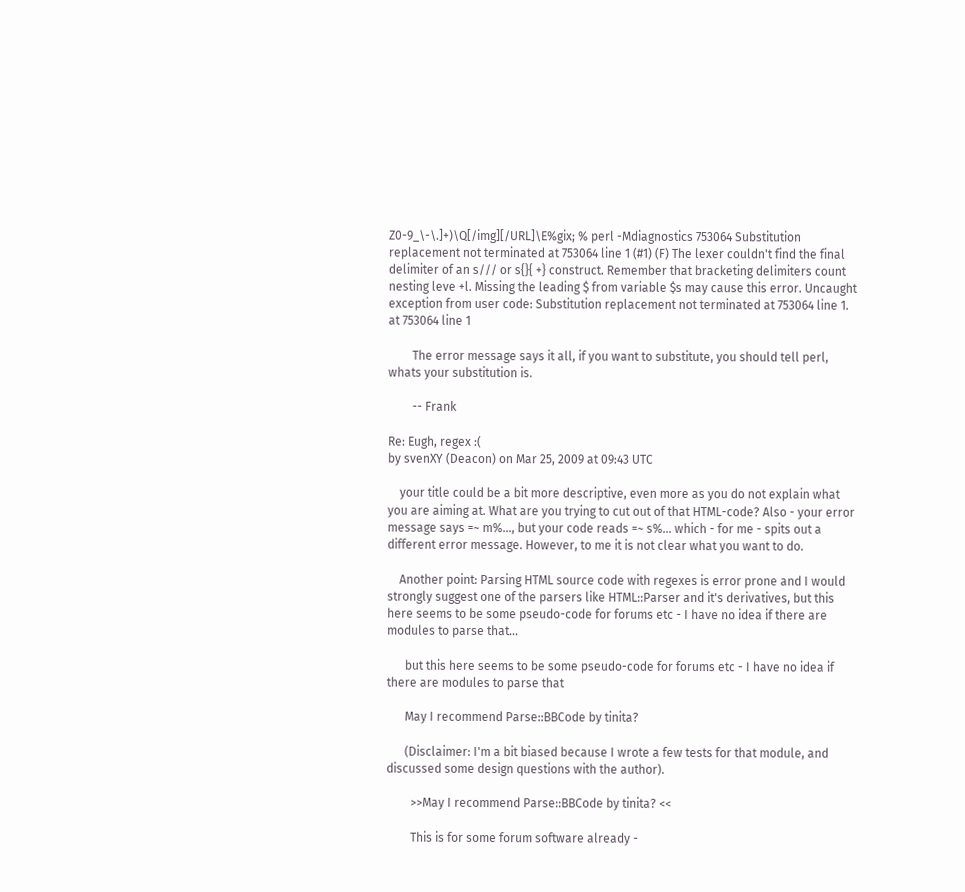Z0-9_\-\.]+)\Q[/img][/URL]\E%gix; % perl -Mdiagnostics 753064 Substitution replacement not terminated at 753064 line 1 (#1) (F) The lexer couldn't find the final delimiter of an s/// or s{}{ +} construct. Remember that bracketing delimiters count nesting leve +l. Missing the leading $ from variable $s may cause this error. Uncaught exception from user code: Substitution replacement not terminated at 753064 line 1. at 753064 line 1

        The error message says it all, if you want to substitute, you should tell perl, whats your substitution is.

        -- Frank

Re: Eugh, regex :(
by svenXY (Deacon) on Mar 25, 2009 at 09:43 UTC

    your title could be a bit more descriptive, even more as you do not explain what you are aiming at. What are you trying to cut out of that HTML-code? Also - your error message says =~ m%..., but your code reads =~ s%... which - for me - spits out a different error message. However, to me it is not clear what you want to do.

    Another point: Parsing HTML source code with regexes is error prone and I would strongly suggest one of the parsers like HTML::Parser and it's derivatives, but this here seems to be some pseudo-code for forums etc - I have no idea if there are modules to parse that...

      but this here seems to be some pseudo-code for forums etc - I have no idea if there are modules to parse that

      May I recommend Parse::BBCode by tinita?

      (Disclaimer: I'm a bit biased because I wrote a few tests for that module, and discussed some design questions with the author).

        >>May I recommend Parse::BBCode by tinita? <<

        This is for some forum software already -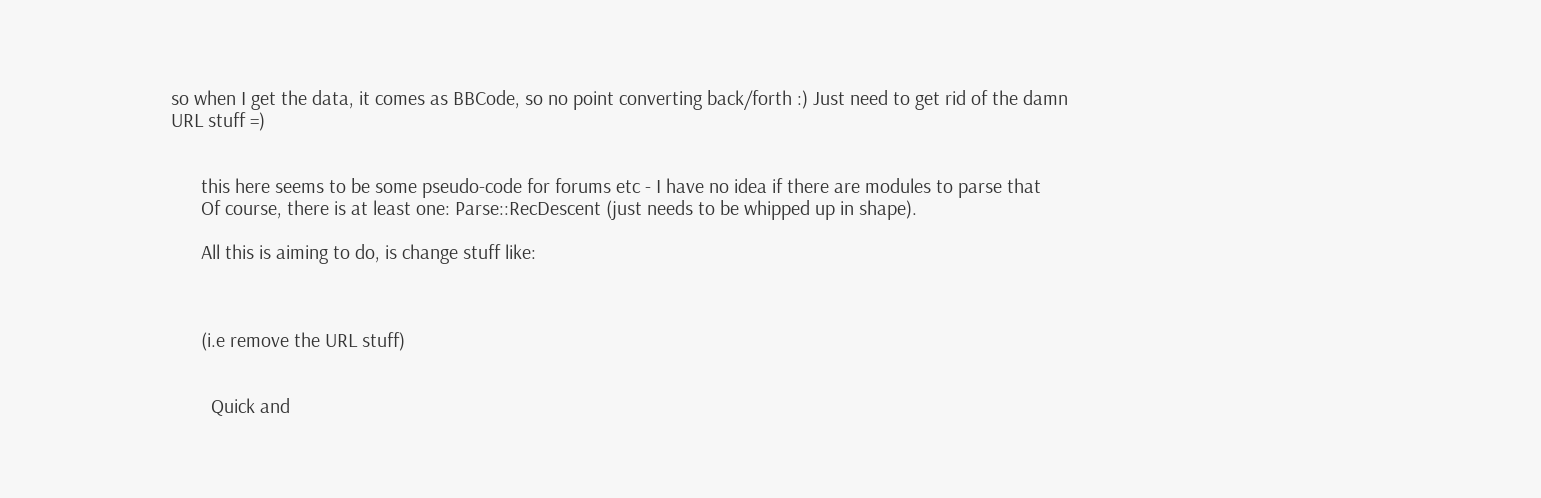so when I get the data, it comes as BBCode, so no point converting back/forth :) Just need to get rid of the damn URL stuff =)


      this here seems to be some pseudo-code for forums etc - I have no idea if there are modules to parse that
      Of course, there is at least one: Parse::RecDescent (just needs to be whipped up in shape).

      All this is aiming to do, is change stuff like:



      (i.e remove the URL stuff)


        Quick and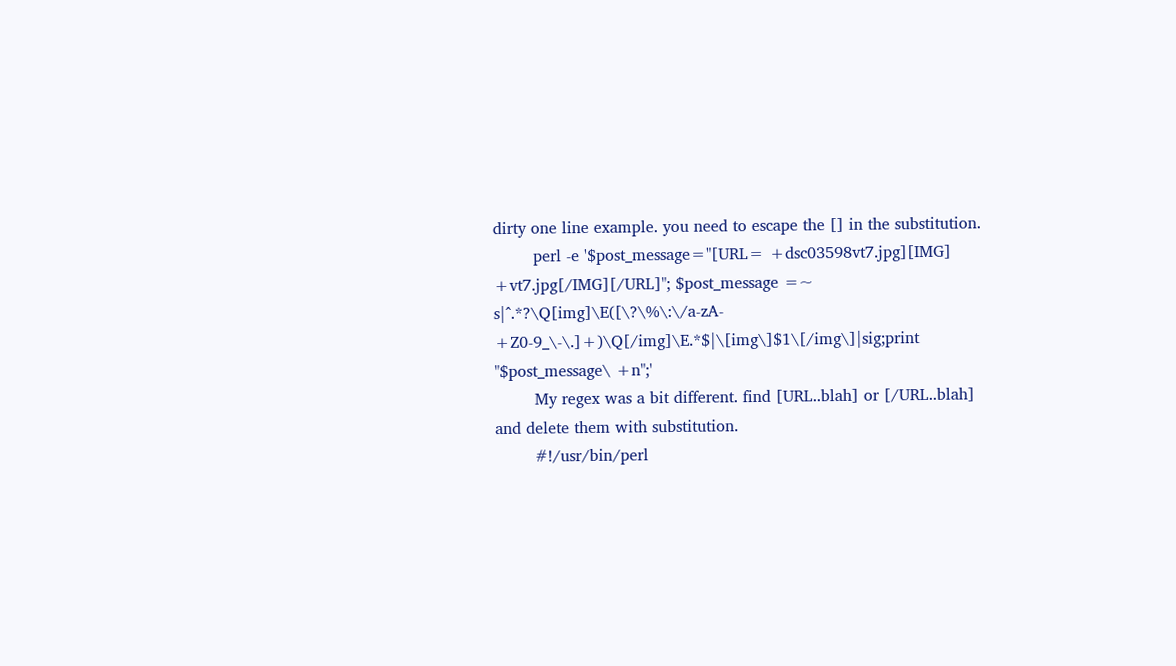dirty one line example. you need to escape the [] in the substitution.
        perl -e '$post_message="[URL= +dsc03598vt7.jpg][IMG] +vt7.jpg[/IMG][/URL]"; $post_message =~ s|^.*?\Q[img]\E([\?\%\:\/a-zA- +Z0-9_\-\.]+)\Q[/img]\E.*$|\[img\]$1\[/img\]|sig;print "$post_message\ +n";'
        My regex was a bit different. find [URL..blah] or [/URL..blah] and delete them with substitution.
        #!/usr/bin/perl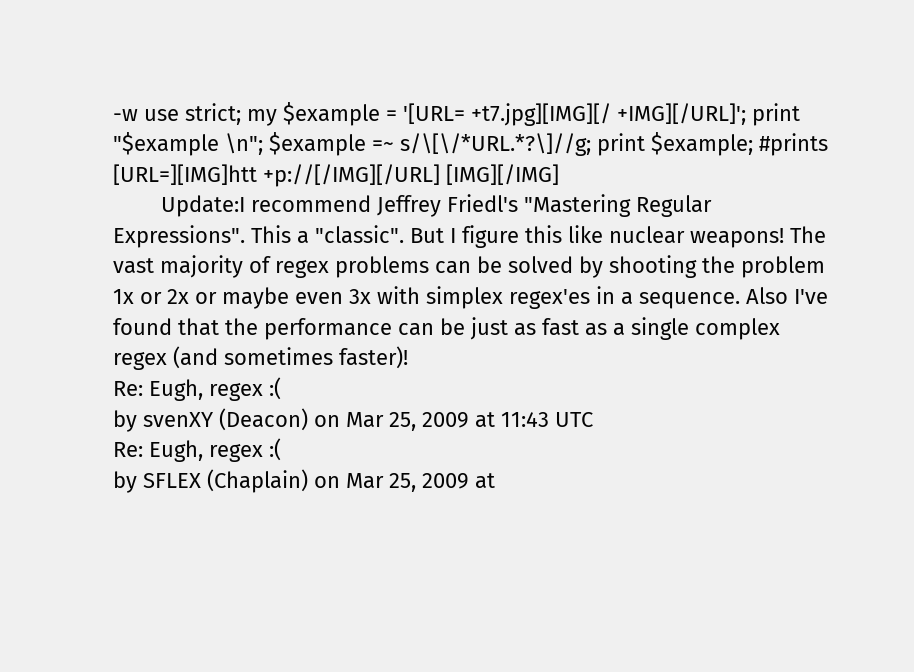-w use strict; my $example = '[URL= +t7.jpg][IMG][/ +IMG][/URL]'; print "$example \n"; $example =~ s/\[\/*URL.*?\]//g; print $example; #prints [URL=][IMG]htt +p://[/IMG][/URL] [IMG][/IMG]
        Update:I recommend Jeffrey Friedl's "Mastering Regular Expressions". This a "classic". But I figure this like nuclear weapons! The vast majority of regex problems can be solved by shooting the problem 1x or 2x or maybe even 3x with simplex regex'es in a sequence. Also I've found that the performance can be just as fast as a single complex regex (and sometimes faster)!
Re: Eugh, regex :(
by svenXY (Deacon) on Mar 25, 2009 at 11:43 UTC
Re: Eugh, regex :(
by SFLEX (Chaplain) on Mar 25, 2009 at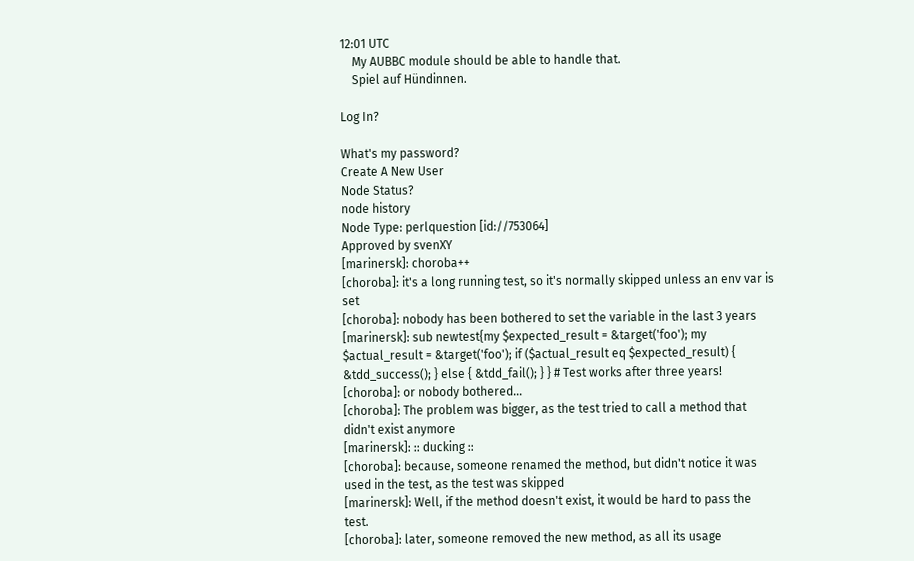12:01 UTC
    My AUBBC module should be able to handle that.
    Spiel auf Hündinnen.

Log In?

What's my password?
Create A New User
Node Status?
node history
Node Type: perlquestion [id://753064]
Approved by svenXY
[marinersk]: choroba++
[choroba]: it's a long running test, so it's normally skipped unless an env var is set
[choroba]: nobody has been bothered to set the variable in the last 3 years
[marinersk]: sub newtest{my $expected_result = &target('foo'); my $actual_result = &target('foo'); if ($actual_result eq $expected_result) { &tdd_success(); } else { &tdd_fail(); } } # Test works after three years!
[choroba]: or nobody bothered...
[choroba]: The problem was bigger, as the test tried to call a method that didn't exist anymore
[marinersk]: :: ducking ::
[choroba]: because, someone renamed the method, but didn't notice it was used in the test, as the test was skipped
[marinersk]: Well, if the method doesn't exist, it would be hard to pass the test.
[choroba]: later, someone removed the new method, as all its usage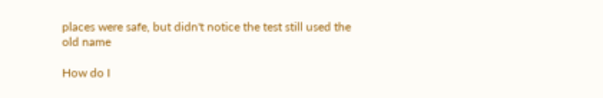places were safe, but didn't notice the test still used the old name

How do I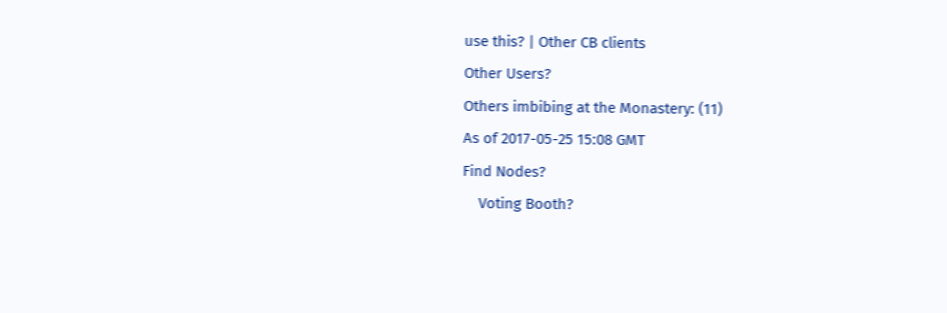use this? | Other CB clients
Other Users?
Others imbibing at the Monastery: (11)
As of 2017-05-25 15:08 GMT
Find Nodes?
    Voting Booth?